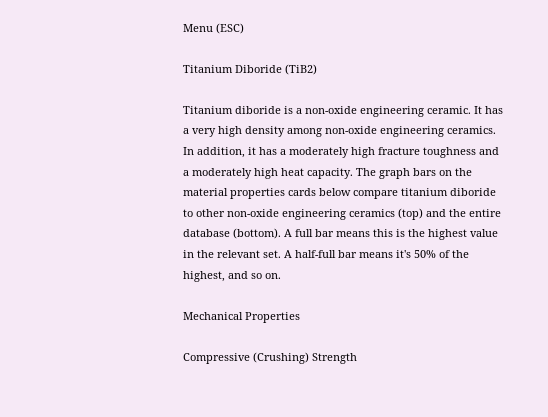Menu (ESC)

Titanium Diboride (TiB2)

Titanium diboride is a non-oxide engineering ceramic. It has a very high density among non-oxide engineering ceramics. In addition, it has a moderately high fracture toughness and a moderately high heat capacity. The graph bars on the material properties cards below compare titanium diboride to other non-oxide engineering ceramics (top) and the entire database (bottom). A full bar means this is the highest value in the relevant set. A half-full bar means it's 50% of the highest, and so on.

Mechanical Properties

Compressive (Crushing) Strength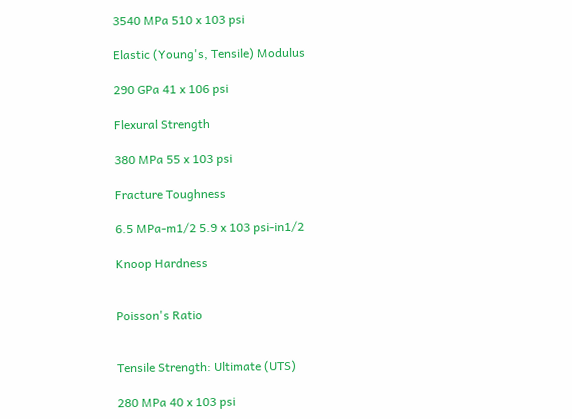3540 MPa 510 x 103 psi

Elastic (Young's, Tensile) Modulus

290 GPa 41 x 106 psi

Flexural Strength

380 MPa 55 x 103 psi

Fracture Toughness

6.5 MPa-m1/2 5.9 x 103 psi-in1/2

Knoop Hardness


Poisson's Ratio


Tensile Strength: Ultimate (UTS)

280 MPa 40 x 103 psi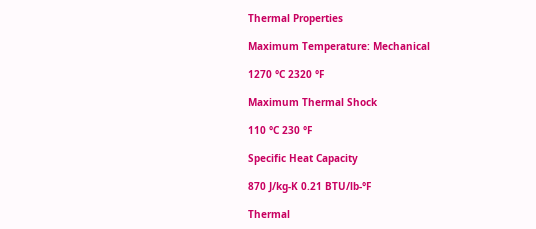Thermal Properties

Maximum Temperature: Mechanical

1270 °C 2320 °F

Maximum Thermal Shock

110 °C 230 °F

Specific Heat Capacity

870 J/kg-K 0.21 BTU/lb-°F

Thermal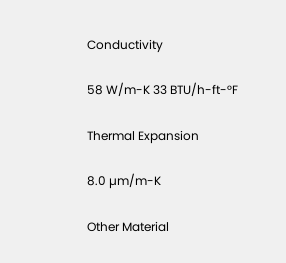Conductivity

58 W/m-K 33 BTU/h-ft-°F

Thermal Expansion

8.0 µm/m-K

Other Material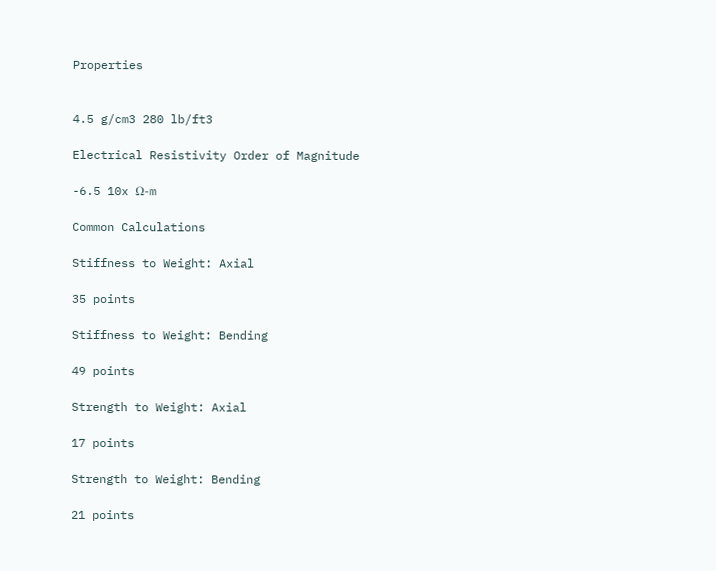Properties


4.5 g/cm3 280 lb/ft3

Electrical Resistivity Order of Magnitude

-6.5 10x Ω-m

Common Calculations

Stiffness to Weight: Axial

35 points

Stiffness to Weight: Bending

49 points

Strength to Weight: Axial

17 points

Strength to Weight: Bending

21 points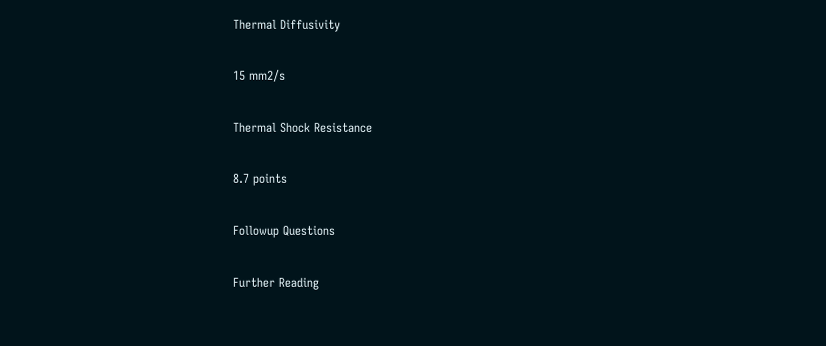Thermal Diffusivity

15 mm2/s

Thermal Shock Resistance

8.7 points

Followup Questions

Further Reading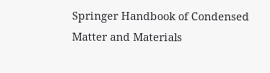Springer Handbook of Condensed Matter and Materials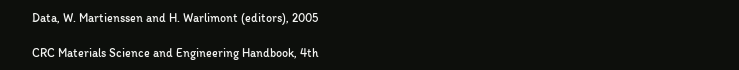Data, W. Martienssen and H. Warlimont (editors), 2005

CRC Materials Science and Engineering Handbook, 4th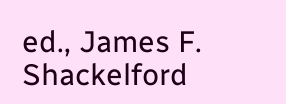ed., James F. Shackelford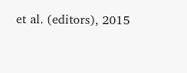et al. (editors), 2015